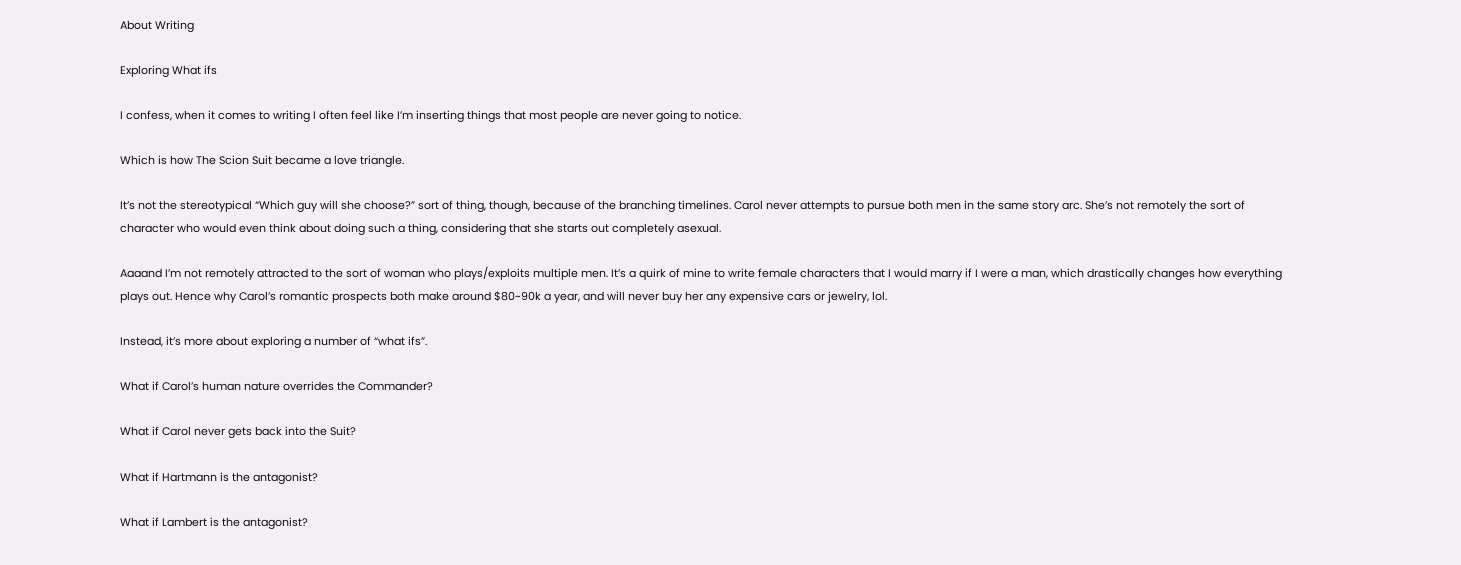About Writing

Exploring What ifs

I confess, when it comes to writing I often feel like I’m inserting things that most people are never going to notice.

Which is how The Scion Suit became a love triangle.

It’s not the stereotypical “Which guy will she choose?” sort of thing, though, because of the branching timelines. Carol never attempts to pursue both men in the same story arc. She’s not remotely the sort of character who would even think about doing such a thing, considering that she starts out completely asexual.

Aaaand I’m not remotely attracted to the sort of woman who plays/exploits multiple men. It’s a quirk of mine to write female characters that I would marry if I were a man, which drastically changes how everything plays out. Hence why Carol’s romantic prospects both make around $80~90k a year, and will never buy her any expensive cars or jewelry, lol.

Instead, it’s more about exploring a number of “what ifs”.

What if Carol’s human nature overrides the Commander?

What if Carol never gets back into the Suit?

What if Hartmann is the antagonist?

What if Lambert is the antagonist?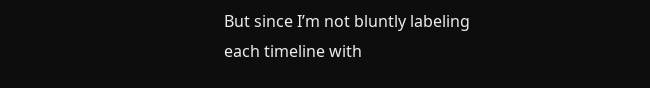But since I’m not bluntly labeling each timeline with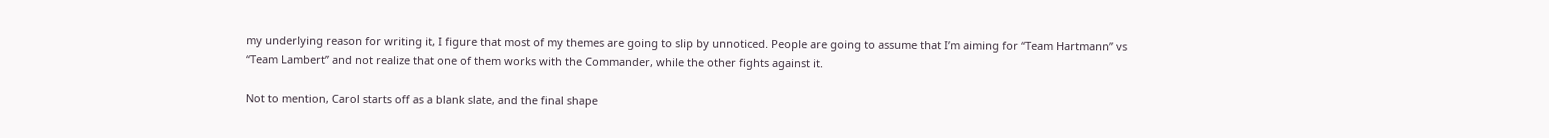my underlying reason for writing it, I figure that most of my themes are going to slip by unnoticed. People are going to assume that I’m aiming for “Team Hartmann” vs “Team Lambert” and not realize that one of them works with the Commander, while the other fights against it.

Not to mention, Carol starts off as a blank slate, and the final shape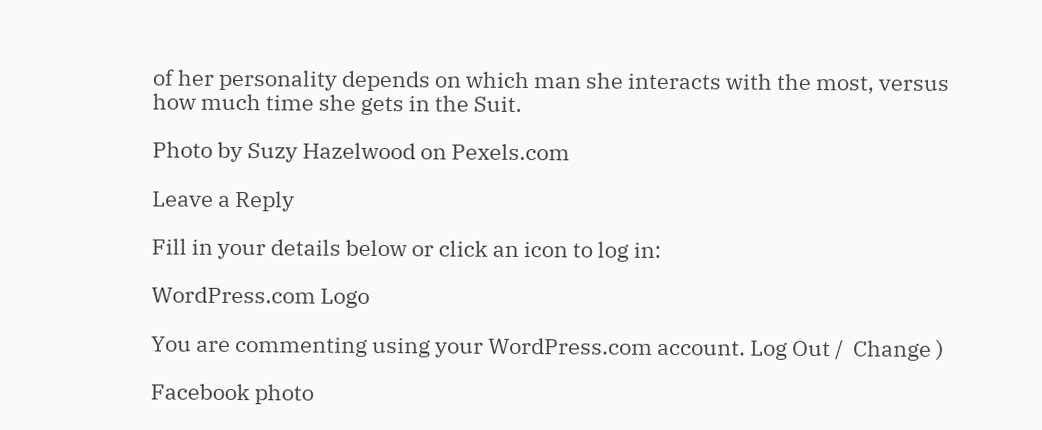of her personality depends on which man she interacts with the most, versus how much time she gets in the Suit.

Photo by Suzy Hazelwood on Pexels.com

Leave a Reply

Fill in your details below or click an icon to log in:

WordPress.com Logo

You are commenting using your WordPress.com account. Log Out /  Change )

Facebook photo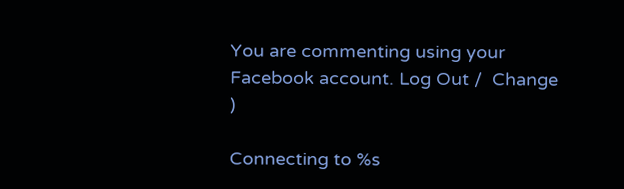You are commenting using your Facebook account. Log Out /  Change )

Connecting to %s